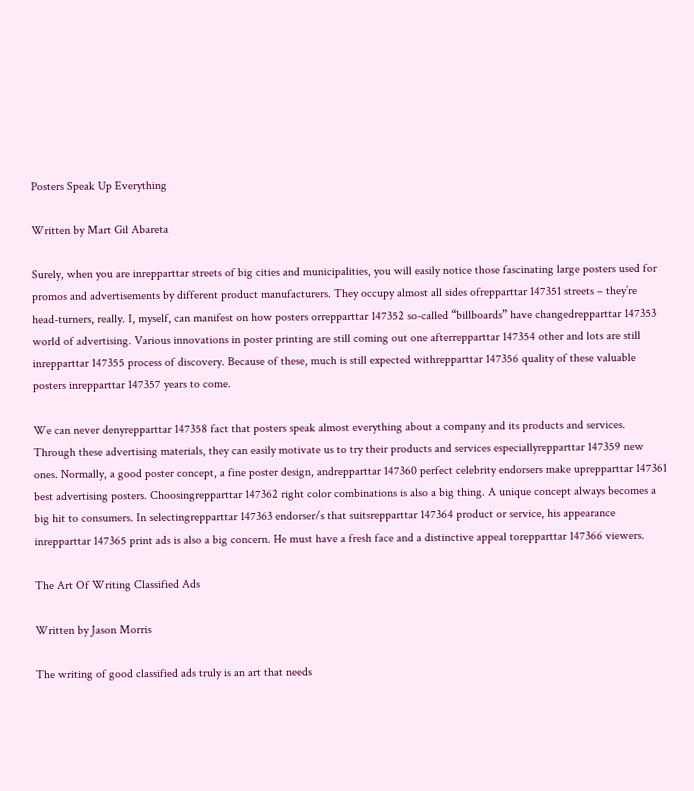Posters Speak Up Everything

Written by Mart Gil Abareta

Surely, when you are inrepparttar streets of big cities and municipalities, you will easily notice those fascinating large posters used for promos and advertisements by different product manufacturers. They occupy almost all sides ofrepparttar 147351 streets – they’re head-turners, really. I, myself, can manifest on how posters orrepparttar 147352 so-called “billboards” have changedrepparttar 147353 world of advertising. Various innovations in poster printing are still coming out one afterrepparttar 147354 other and lots are still inrepparttar 147355 process of discovery. Because of these, much is still expected withrepparttar 147356 quality of these valuable posters inrepparttar 147357 years to come.

We can never denyrepparttar 147358 fact that posters speak almost everything about a company and its products and services. Through these advertising materials, they can easily motivate us to try their products and services especiallyrepparttar 147359 new ones. Normally, a good poster concept, a fine poster design, andrepparttar 147360 perfect celebrity endorsers make uprepparttar 147361 best advertising posters. Choosingrepparttar 147362 right color combinations is also a big thing. A unique concept always becomes a big hit to consumers. In selectingrepparttar 147363 endorser/s that suitsrepparttar 147364 product or service, his appearance inrepparttar 147365 print ads is also a big concern. He must have a fresh face and a distinctive appeal torepparttar 147366 viewers.

The Art Of Writing Classified Ads

Written by Jason Morris

The writing of good classified ads truly is an art that needs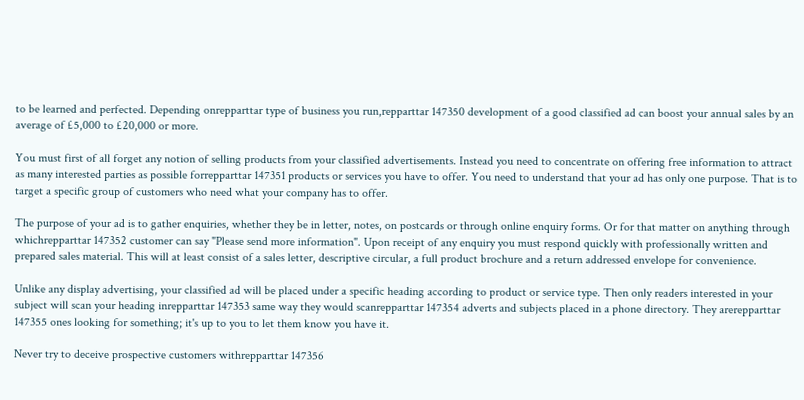to be learned and perfected. Depending onrepparttar type of business you run,repparttar 147350 development of a good classified ad can boost your annual sales by an average of £5,000 to £20,000 or more.

You must first of all forget any notion of selling products from your classified advertisements. Instead you need to concentrate on offering free information to attract as many interested parties as possible forrepparttar 147351 products or services you have to offer. You need to understand that your ad has only one purpose. That is to target a specific group of customers who need what your company has to offer.

The purpose of your ad is to gather enquiries, whether they be in letter, notes, on postcards or through online enquiry forms. Or for that matter on anything through whichrepparttar 147352 customer can say "Please send more information". Upon receipt of any enquiry you must respond quickly with professionally written and prepared sales material. This will at least consist of a sales letter, descriptive circular, a full product brochure and a return addressed envelope for convenience.

Unlike any display advertising, your classified ad will be placed under a specific heading according to product or service type. Then only readers interested in your subject will scan your heading inrepparttar 147353 same way they would scanrepparttar 147354 adverts and subjects placed in a phone directory. They arerepparttar 147355 ones looking for something; it's up to you to let them know you have it.

Never try to deceive prospective customers withrepparttar 147356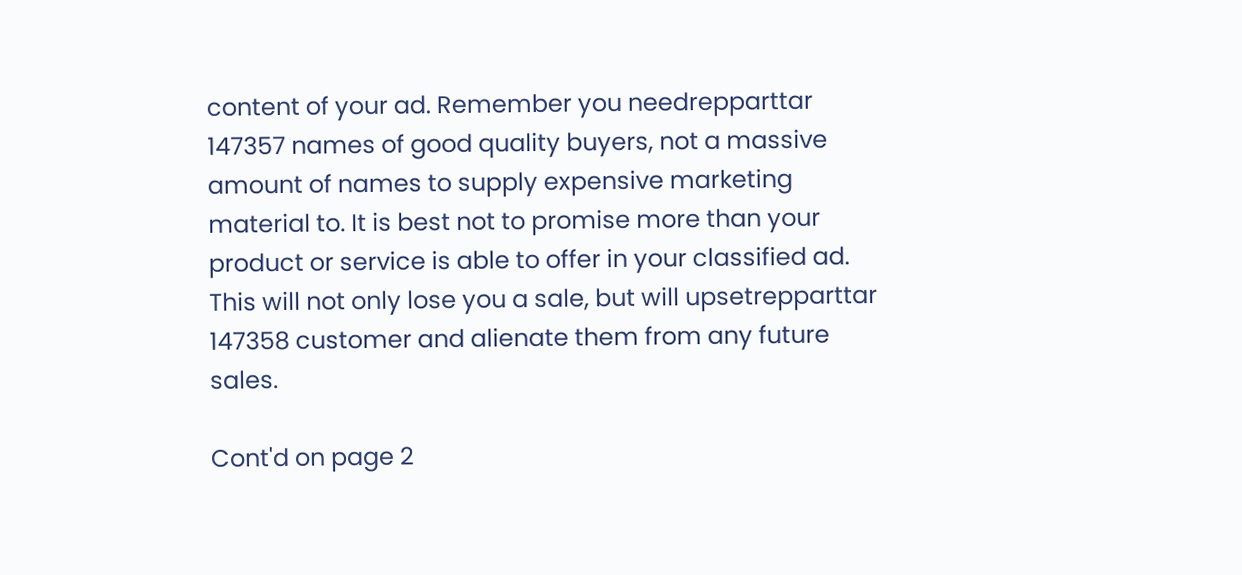content of your ad. Remember you needrepparttar 147357 names of good quality buyers, not a massive amount of names to supply expensive marketing material to. It is best not to promise more than your product or service is able to offer in your classified ad. This will not only lose you a sale, but will upsetrepparttar 147358 customer and alienate them from any future sales.

Cont'd on page 2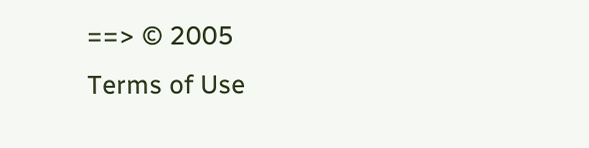==> © 2005
Terms of Use